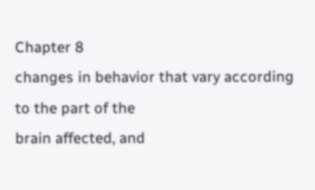Chapter 8
changes in behavior that vary according to the part of the
brain affected, and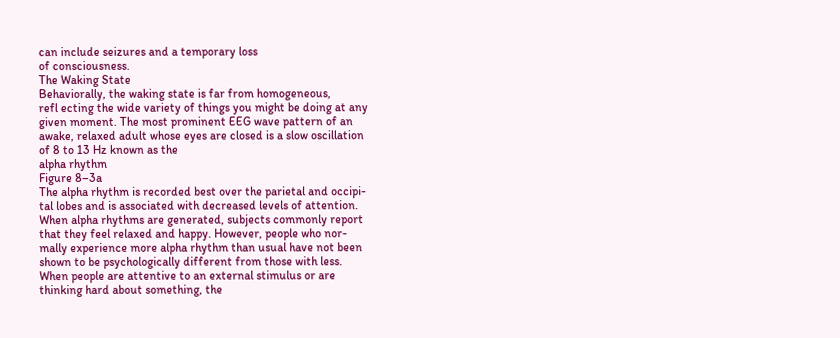can include seizures and a temporary loss
of consciousness.
The Waking State
Behaviorally, the waking state is far from homogeneous,
refl ecting the wide variety of things you might be doing at any
given moment. The most prominent EEG wave pattern of an
awake, relaxed adult whose eyes are closed is a slow oscillation
of 8 to 13 Hz known as the
alpha rhythm
Figure 8–3a
The alpha rhythm is recorded best over the parietal and occipi-
tal lobes and is associated with decreased levels of attention.
When alpha rhythms are generated, subjects commonly report
that they feel relaxed and happy. However, people who nor-
mally experience more alpha rhythm than usual have not been
shown to be psychologically different from those with less.
When people are attentive to an external stimulus or are
thinking hard about something, the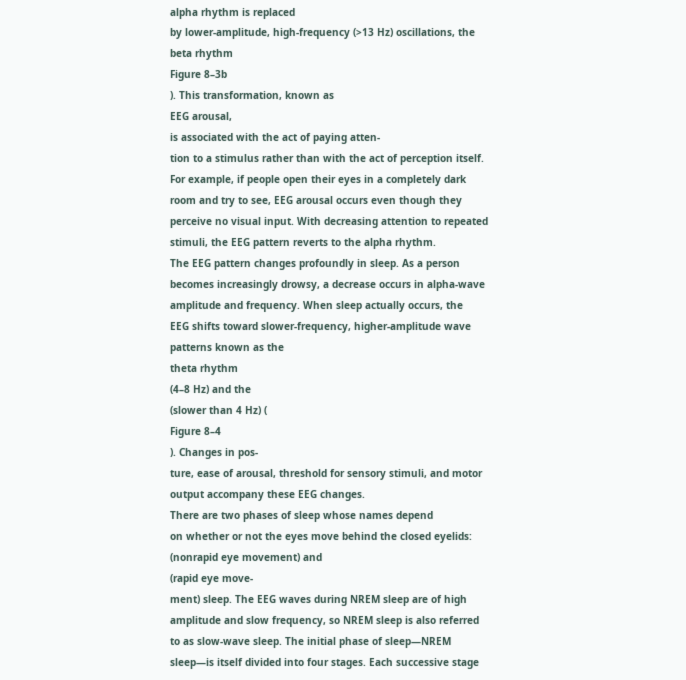alpha rhythm is replaced
by lower-amplitude, high-frequency (>13 Hz) oscillations, the
beta rhythm
Figure 8–3b
). This transformation, known as
EEG arousal,
is associated with the act of paying atten-
tion to a stimulus rather than with the act of perception itself.
For example, if people open their eyes in a completely dark
room and try to see, EEG arousal occurs even though they
perceive no visual input. With decreasing attention to repeated
stimuli, the EEG pattern reverts to the alpha rhythm.
The EEG pattern changes profoundly in sleep. As a person
becomes increasingly drowsy, a decrease occurs in alpha-wave
amplitude and frequency. When sleep actually occurs, the
EEG shifts toward slower-frequency, higher-amplitude wave
patterns known as the
theta rhythm
(4–8 Hz) and the
(slower than 4 Hz) (
Figure 8–4
). Changes in pos-
ture, ease of arousal, threshold for sensory stimuli, and motor
output accompany these EEG changes.
There are two phases of sleep whose names depend
on whether or not the eyes move behind the closed eyelids:
(nonrapid eye movement) and
(rapid eye move-
ment) sleep. The EEG waves during NREM sleep are of high
amplitude and slow frequency, so NREM sleep is also referred
to as slow-wave sleep. The initial phase of sleep—NREM
sleep—is itself divided into four stages. Each successive stage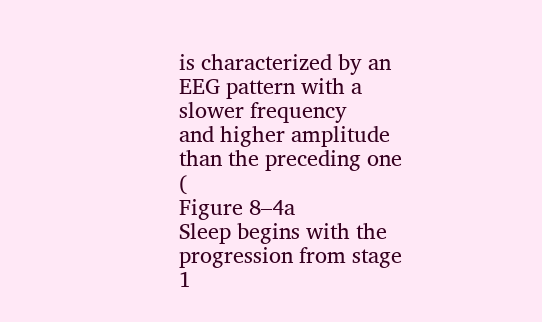is characterized by an EEG pattern with a slower frequency
and higher amplitude than the preceding one (
Figure 8–4a
Sleep begins with the progression from stage 1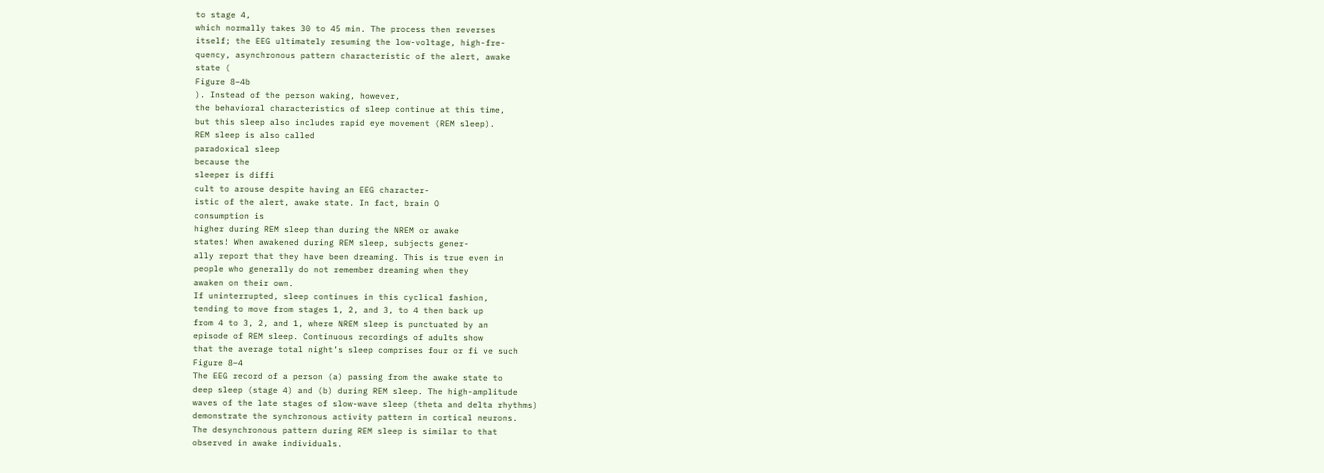to stage 4,
which normally takes 30 to 45 min. The process then reverses
itself; the EEG ultimately resuming the low-voltage, high-fre-
quency, asynchronous pattern characteristic of the alert, awake
state (
Figure 8–4b
). Instead of the person waking, however,
the behavioral characteristics of sleep continue at this time,
but this sleep also includes rapid eye movement (REM sleep).
REM sleep is also called
paradoxical sleep
because the
sleeper is diffi
cult to arouse despite having an EEG character-
istic of the alert, awake state. In fact, brain O
consumption is
higher during REM sleep than during the NREM or awake
states! When awakened during REM sleep, subjects gener-
ally report that they have been dreaming. This is true even in
people who generally do not remember dreaming when they
awaken on their own.
If uninterrupted, sleep continues in this cyclical fashion,
tending to move from stages 1, 2, and 3, to 4 then back up
from 4 to 3, 2, and 1, where NREM sleep is punctuated by an
episode of REM sleep. Continuous recordings of adults show
that the average total night’s sleep comprises four or fi ve such
Figure 8–4
The EEG record of a person (a) passing from the awake state to
deep sleep (stage 4) and (b) during REM sleep. The high-amplitude
waves of the late stages of slow-wave sleep (theta and delta rhythms)
demonstrate the synchronous activity pattern in cortical neurons.
The desynchronous pattern during REM sleep is similar to that
observed in awake individuals.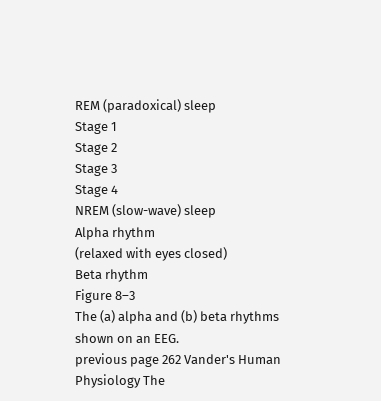REM (paradoxical) sleep
Stage 1
Stage 2
Stage 3
Stage 4
NREM (slow-wave) sleep
Alpha rhythm
(relaxed with eyes closed)
Beta rhythm
Figure 8–3
The (a) alpha and (b) beta rhythms shown on an EEG.
previous page 262 Vander's Human Physiology The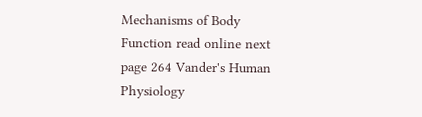Mechanisms of Body Function read online next page 264 Vander's Human Physiology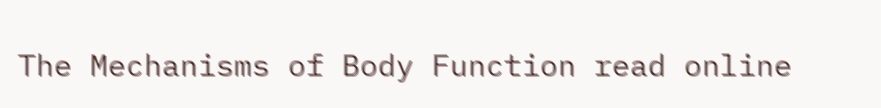The Mechanisms of Body Function read online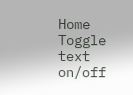Home Toggle text on/off